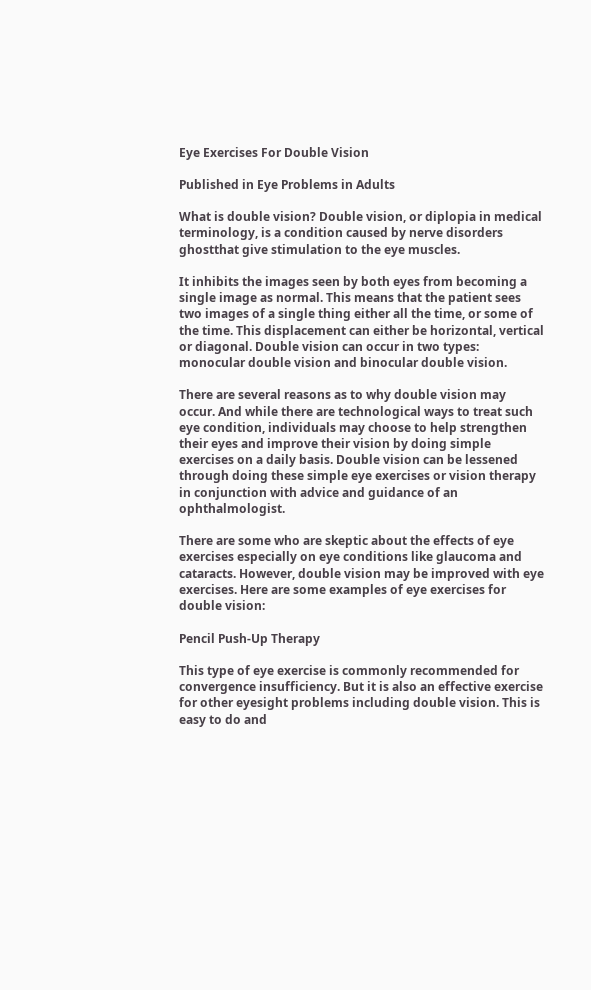Eye Exercises For Double Vision

Published in Eye Problems in Adults

What is double vision? Double vision, or diplopia in medical terminology, is a condition caused by nerve disorders ghostthat give stimulation to the eye muscles.

It inhibits the images seen by both eyes from becoming a single image as normal. This means that the patient sees two images of a single thing either all the time, or some of the time. This displacement can either be horizontal, vertical or diagonal. Double vision can occur in two types: monocular double vision and binocular double vision.

There are several reasons as to why double vision may occur. And while there are technological ways to treat such eye condition, individuals may choose to help strengthen their eyes and improve their vision by doing simple exercises on a daily basis. Double vision can be lessened through doing these simple eye exercises or vision therapy in conjunction with advice and guidance of an ophthalmologist.

There are some who are skeptic about the effects of eye exercises especially on eye conditions like glaucoma and cataracts. However, double vision may be improved with eye exercises. Here are some examples of eye exercises for double vision:

Pencil Push-Up Therapy

This type of eye exercise is commonly recommended for convergence insufficiency. But it is also an effective exercise for other eyesight problems including double vision. This is easy to do and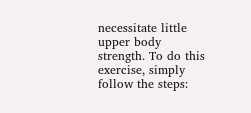necessitate little upper body strength. To do this exercise, simply follow the steps: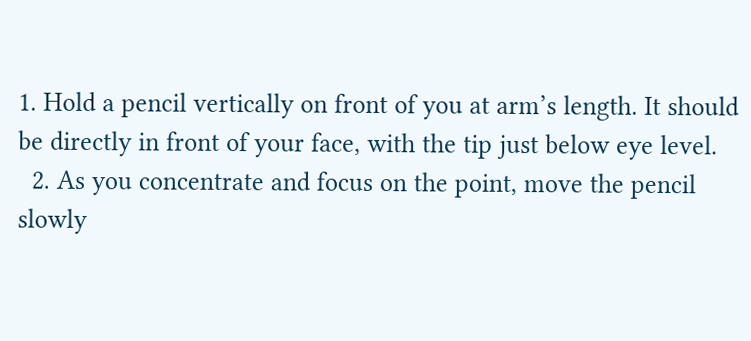1. Hold a pencil vertically on front of you at arm’s length. It should be directly in front of your face, with the tip just below eye level.
  2. As you concentrate and focus on the point, move the pencil slowly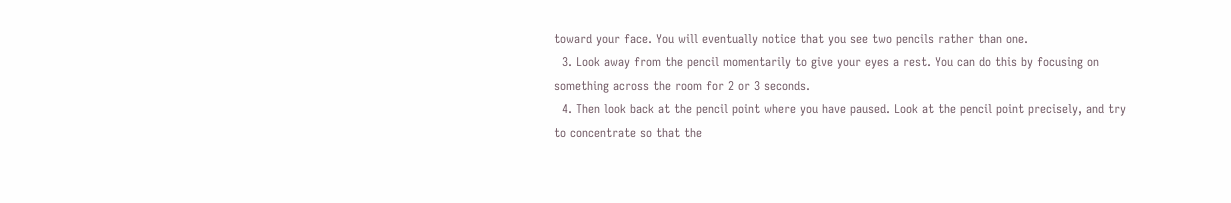toward your face. You will eventually notice that you see two pencils rather than one.
  3. Look away from the pencil momentarily to give your eyes a rest. You can do this by focusing on something across the room for 2 or 3 seconds.
  4. Then look back at the pencil point where you have paused. Look at the pencil point precisely, and try to concentrate so that the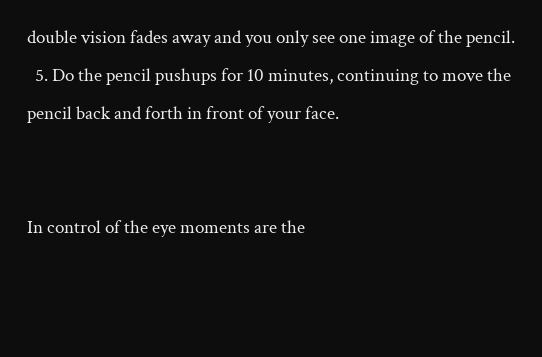double vision fades away and you only see one image of the pencil.
  5. Do the pencil pushups for 10 minutes, continuing to move the pencil back and forth in front of your face.


In control of the eye moments are the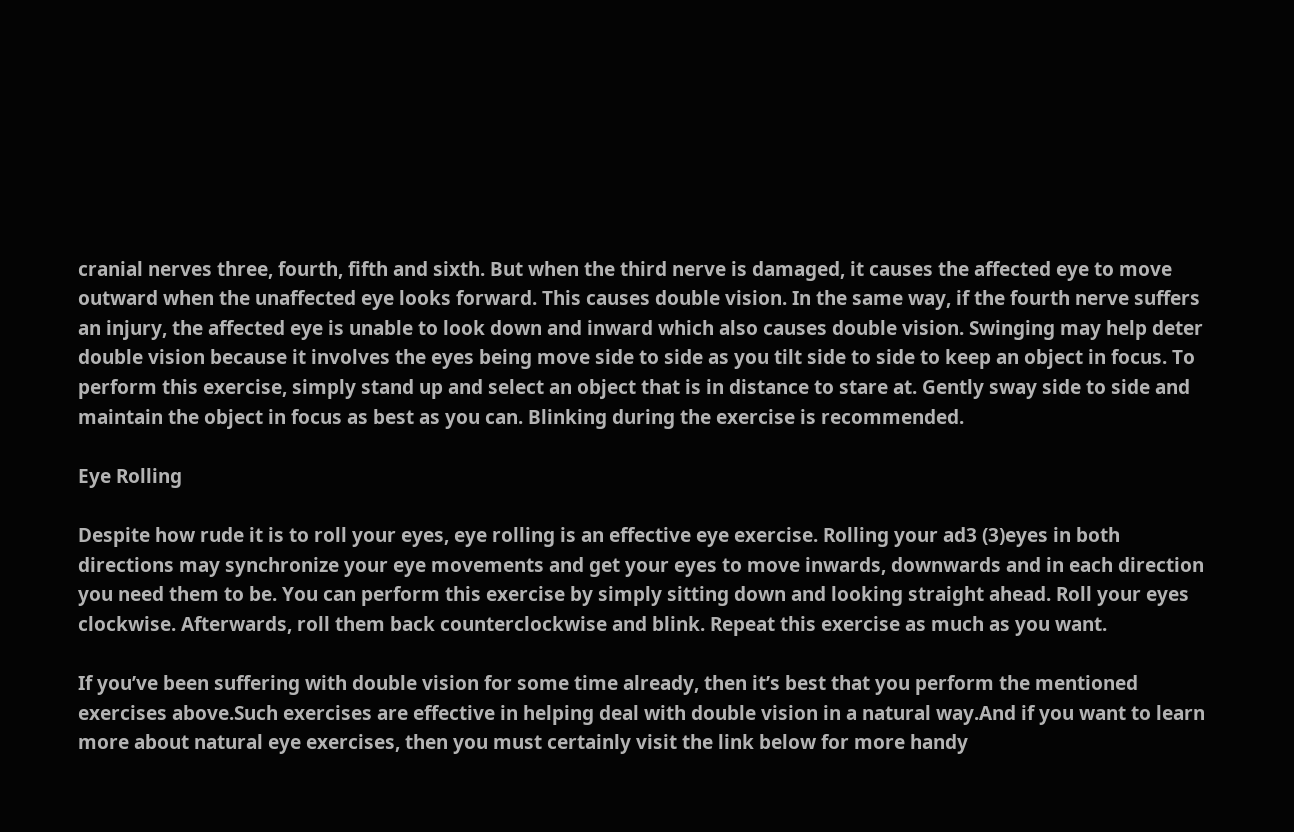cranial nerves three, fourth, fifth and sixth. But when the third nerve is damaged, it causes the affected eye to move outward when the unaffected eye looks forward. This causes double vision. In the same way, if the fourth nerve suffers an injury, the affected eye is unable to look down and inward which also causes double vision. Swinging may help deter double vision because it involves the eyes being move side to side as you tilt side to side to keep an object in focus. To perform this exercise, simply stand up and select an object that is in distance to stare at. Gently sway side to side and maintain the object in focus as best as you can. Blinking during the exercise is recommended.

Eye Rolling

Despite how rude it is to roll your eyes, eye rolling is an effective eye exercise. Rolling your ad3 (3)eyes in both directions may synchronize your eye movements and get your eyes to move inwards, downwards and in each direction you need them to be. You can perform this exercise by simply sitting down and looking straight ahead. Roll your eyes clockwise. Afterwards, roll them back counterclockwise and blink. Repeat this exercise as much as you want.

If you’ve been suffering with double vision for some time already, then it’s best that you perform the mentioned exercises above.Such exercises are effective in helping deal with double vision in a natural way.And if you want to learn more about natural eye exercises, then you must certainly visit the link below for more handy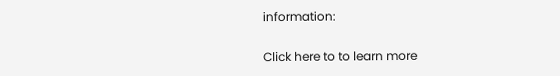information:

Click here to to learn more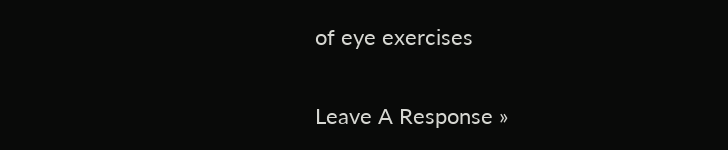of eye exercises


Leave A Response »